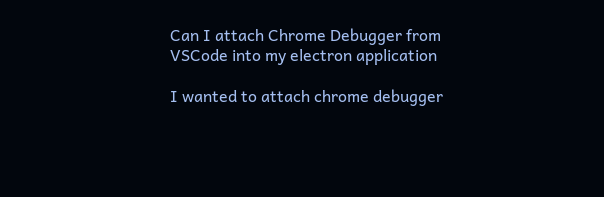Can I attach Chrome Debugger from VSCode into my electron application

I wanted to attach chrome debugger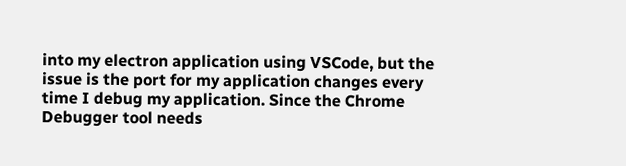into my electron application using VSCode, but the issue is the port for my application changes every time I debug my application. Since the Chrome Debugger tool needs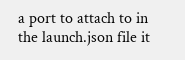a port to attach to in the launch.json file it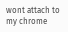wont attach to my chrome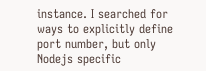instance. I searched for ways to explicitly define port number, but only Nodejs specific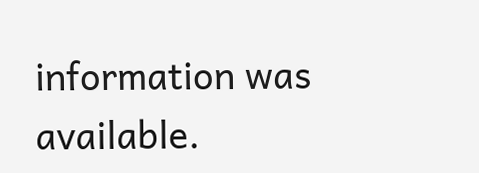information was available.